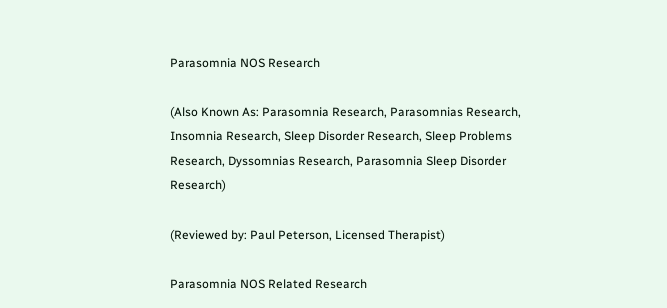Parasomnia NOS Research

(Also Known As: Parasomnia Research, Parasomnias Research, Insomnia Research, Sleep Disorder Research, Sleep Problems Research, Dyssomnias Research, Parasomnia Sleep Disorder Research)

(Reviewed by: Paul Peterson, Licensed Therapist)

Parasomnia NOS Related Research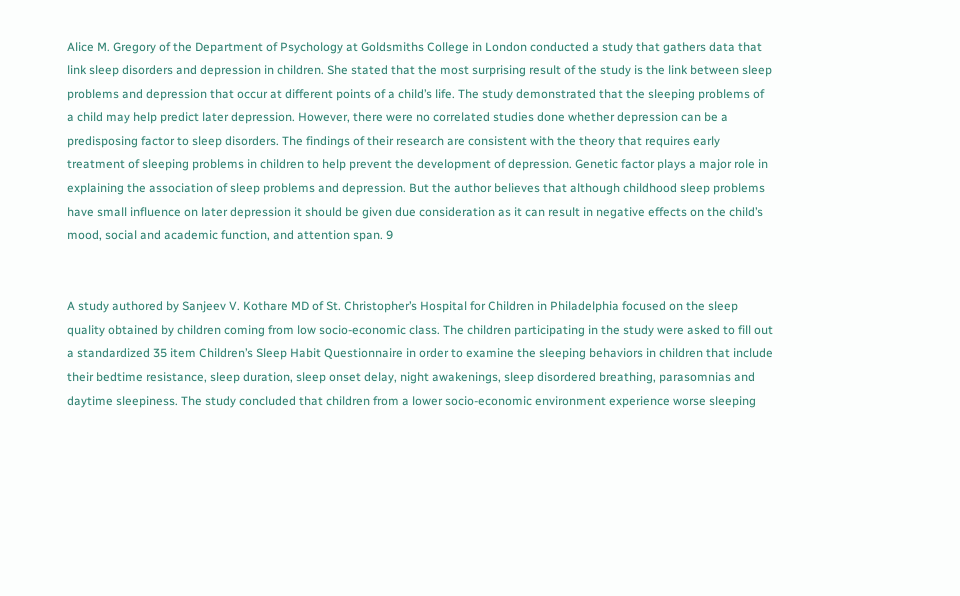Alice M. Gregory of the Department of Psychology at Goldsmiths College in London conducted a study that gathers data that link sleep disorders and depression in children. She stated that the most surprising result of the study is the link between sleep problems and depression that occur at different points of a child’s life. The study demonstrated that the sleeping problems of a child may help predict later depression. However, there were no correlated studies done whether depression can be a predisposing factor to sleep disorders. The findings of their research are consistent with the theory that requires early treatment of sleeping problems in children to help prevent the development of depression. Genetic factor plays a major role in explaining the association of sleep problems and depression. But the author believes that although childhood sleep problems have small influence on later depression it should be given due consideration as it can result in negative effects on the child’s mood, social and academic function, and attention span. 9


A study authored by Sanjeev V. Kothare MD of St. Christopher’s Hospital for Children in Philadelphia focused on the sleep quality obtained by children coming from low socio-economic class. The children participating in the study were asked to fill out a standardized 35 item Children’s Sleep Habit Questionnaire in order to examine the sleeping behaviors in children that include their bedtime resistance, sleep duration, sleep onset delay, night awakenings, sleep disordered breathing, parasomnias and daytime sleepiness. The study concluded that children from a lower socio-economic environment experience worse sleeping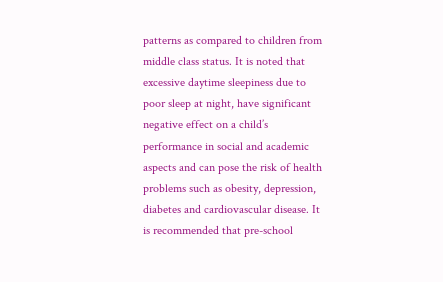patterns as compared to children from middle class status. It is noted that excessive daytime sleepiness due to poor sleep at night, have significant negative effect on a child’s performance in social and academic aspects and can pose the risk of health problems such as obesity, depression, diabetes and cardiovascular disease. It is recommended that pre-school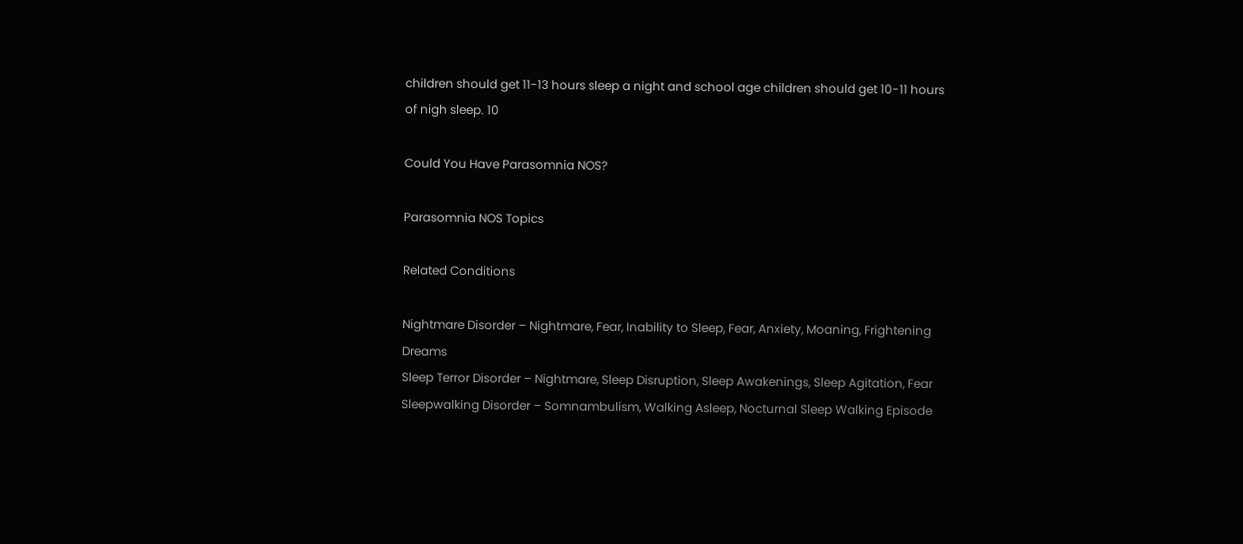children should get 11-13 hours sleep a night and school age children should get 10-11 hours of nigh sleep. 10

Could You Have Parasomnia NOS?

Parasomnia NOS Topics

Related Conditions

Nightmare Disorder – Nightmare, Fear, Inability to Sleep, Fear, Anxiety, Moaning, Frightening Dreams
Sleep Terror Disorder – Nightmare, Sleep Disruption, Sleep Awakenings, Sleep Agitation, Fear
Sleepwalking Disorder – Somnambulism, Walking Asleep, Nocturnal Sleep Walking Episode